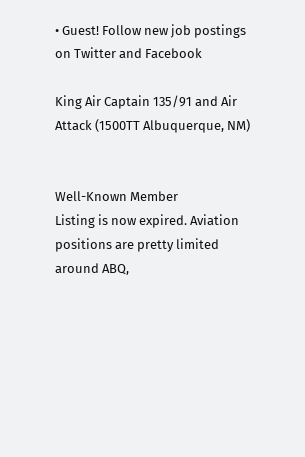• Guest! Follow new job postings on Twitter and Facebook

King Air Captain 135/91 and Air Attack (1500TT Albuquerque, NM)


Well-Known Member
Listing is now expired. Aviation positions are pretty limited around ABQ,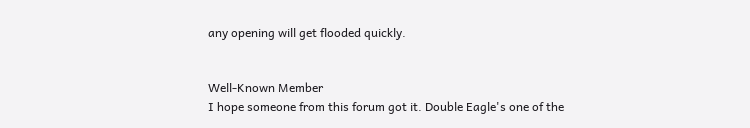any opening will get flooded quickly.


Well-Known Member
I hope someone from this forum got it. Double Eagle's one of the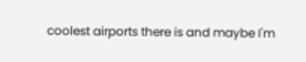coolest airports there is and maybe I'm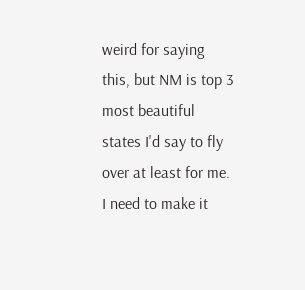weird for saying this, but NM is top 3 most beautiful states I'd say to fly over at least for me. I need to make it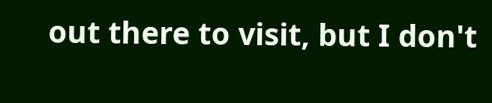out there to visit, but I don't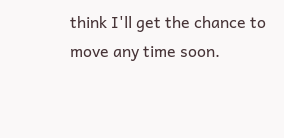think I'll get the chance to move any time soon.